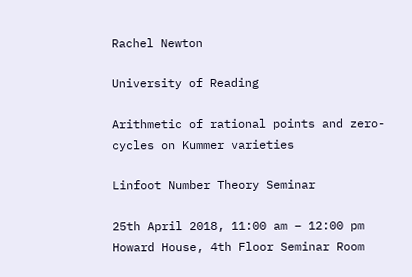Rachel Newton

University of Reading

Arithmetic of rational points and zero-cycles on Kummer varieties

Linfoot Number Theory Seminar

25th April 2018, 11:00 am – 12:00 pm
Howard House, 4th Floor Seminar Room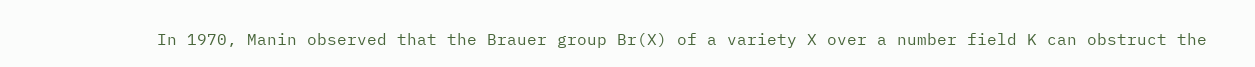In 1970, Manin observed that the Brauer group Br(X) of a variety X over a number field K can obstruct the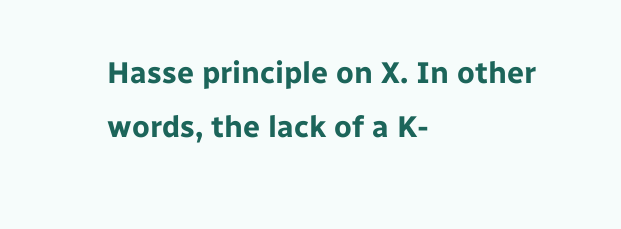Hasse principle on X. In other words, the lack of a K-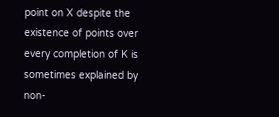point on X despite the existence of points over every completion of K is sometimes explained by non-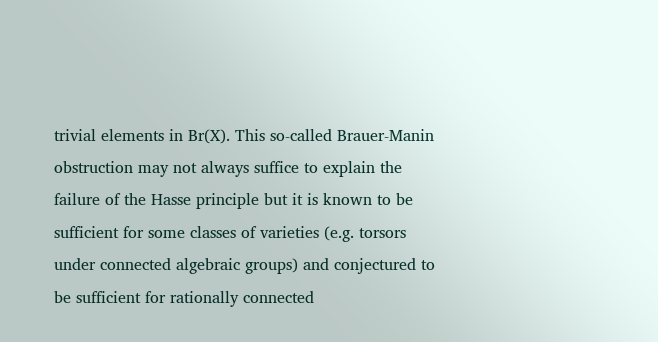trivial elements in Br(X). This so-called Brauer-Manin obstruction may not always suffice to explain the failure of the Hasse principle but it is known to be sufficient for some classes of varieties (e.g. torsors under connected algebraic groups) and conjectured to be sufficient for rationally connected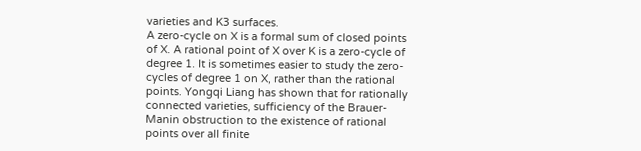varieties and K3 surfaces.
A zero-cycle on X is a formal sum of closed points of X. A rational point of X over K is a zero-cycle of degree 1. It is sometimes easier to study the zero-cycles of degree 1 on X, rather than the rational points. Yongqi Liang has shown that for rationally connected varieties, sufficiency of the Brauer-Manin obstruction to the existence of rational points over all finite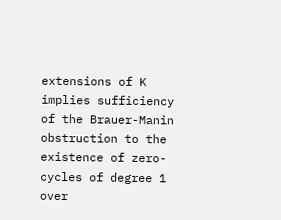extensions of K implies sufficiency of the Brauer-Manin obstruction to the existence of zero-cycles of degree 1 over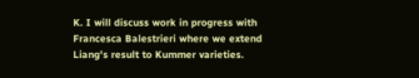K. I will discuss work in progress with Francesca Balestrieri where we extend Liang's result to Kummer varieties.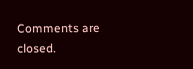Comments are closed.